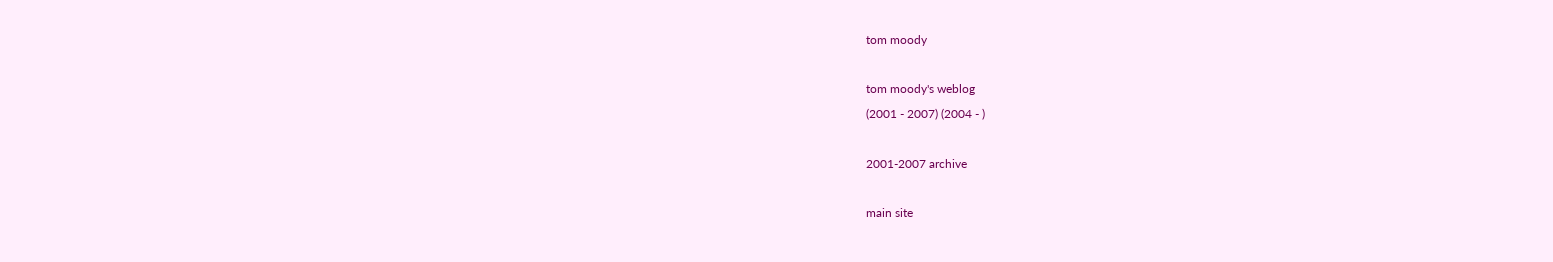tom moody

tom moody's weblog
(2001 - 2007) (2004 - )

2001-2007 archive

main site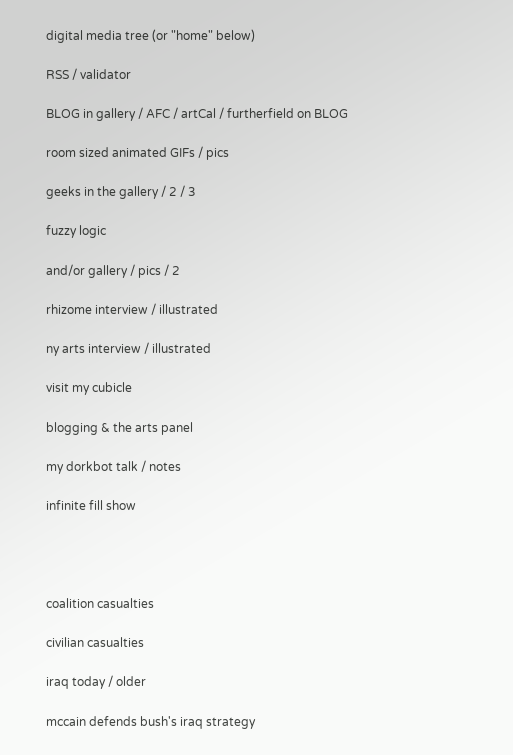digital media tree (or "home" below)

RSS / validator

BLOG in gallery / AFC / artCal / furtherfield on BLOG

room sized animated GIFs / pics

geeks in the gallery / 2 / 3

fuzzy logic

and/or gallery / pics / 2

rhizome interview / illustrated

ny arts interview / illustrated

visit my cubicle

blogging & the arts panel

my dorkbot talk / notes

infinite fill show




coalition casualties

civilian casualties

iraq today / older

mccain defends bush's iraq strategy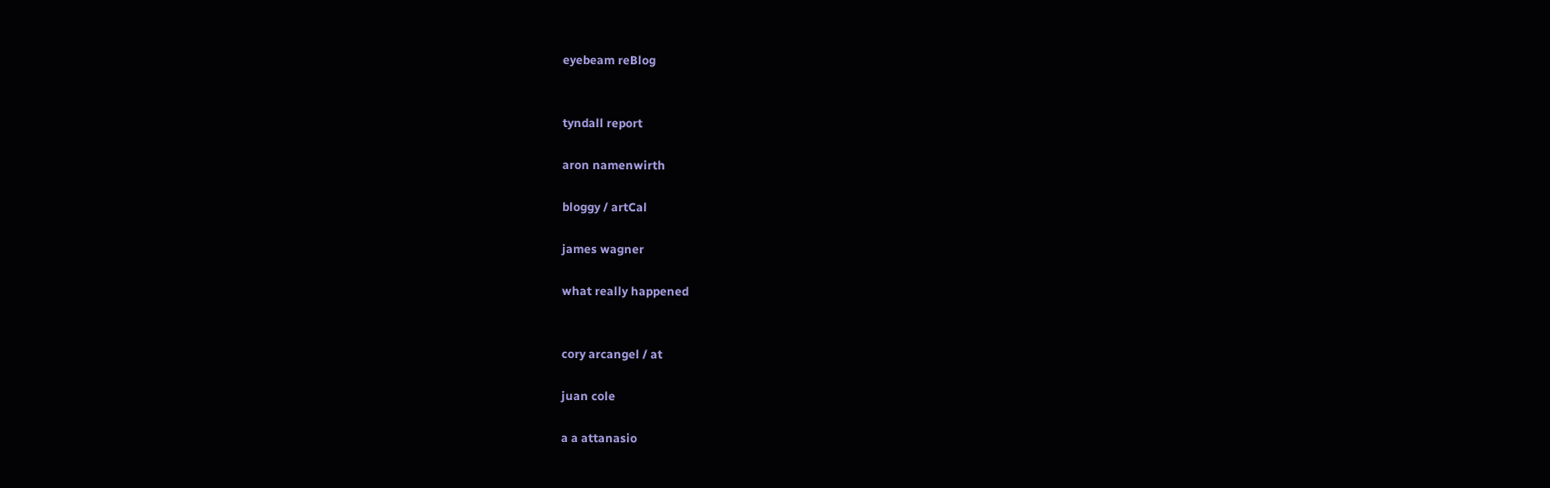eyebeam reBlog


tyndall report

aron namenwirth

bloggy / artCal

james wagner

what really happened


cory arcangel / at

juan cole

a a attanasio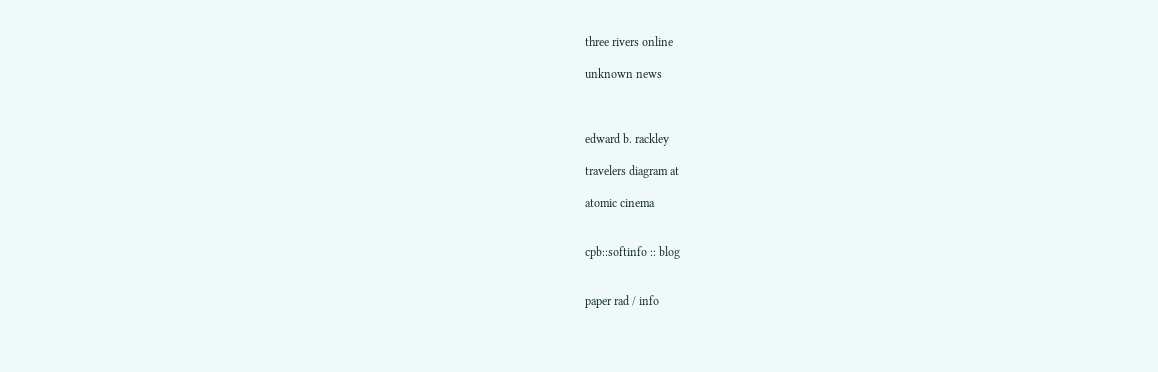three rivers online

unknown news



edward b. rackley

travelers diagram at

atomic cinema


cpb::softinfo :: blog


paper rad / info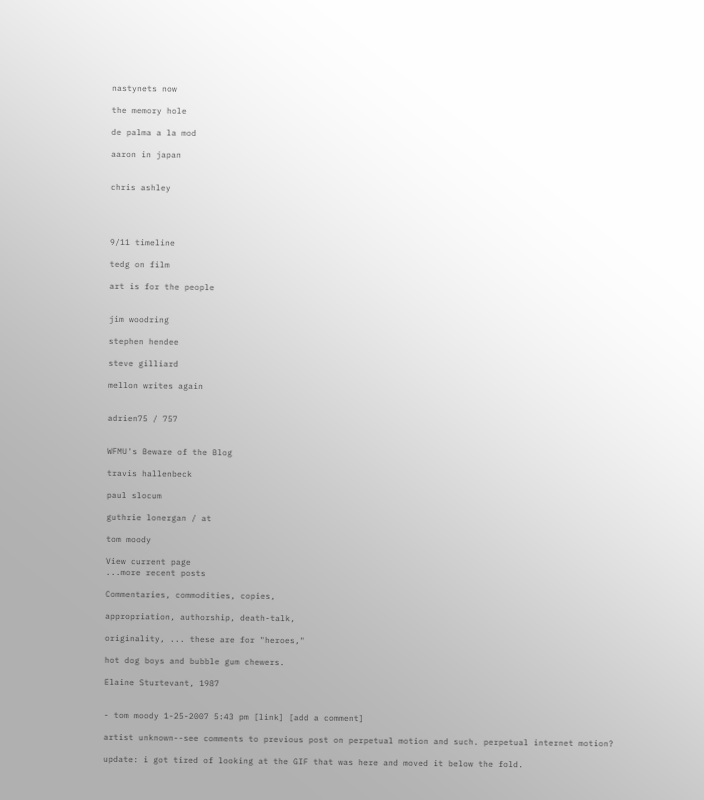nastynets now

the memory hole

de palma a la mod

aaron in japan


chris ashley




9/11 timeline

tedg on film

art is for the people


jim woodring

stephen hendee

steve gilliard

mellon writes again


adrien75 / 757


WFMU's Beware of the Blog

travis hallenbeck

paul slocum

guthrie lonergan / at

tom moody

View current page
...more recent posts

Commentaries, commodities, copies,

appropriation, authorship, death-talk,

originality, ... these are for "heroes,"

hot dog boys and bubble gum chewers.

Elaine Sturtevant, 1987


- tom moody 1-25-2007 5:43 pm [link] [add a comment]

artist unknown--see comments to previous post on perpetual motion and such. perpetual internet motion?

update: i got tired of looking at the GIF that was here and moved it below the fold.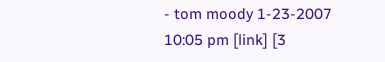- tom moody 1-23-2007 10:05 pm [link] [3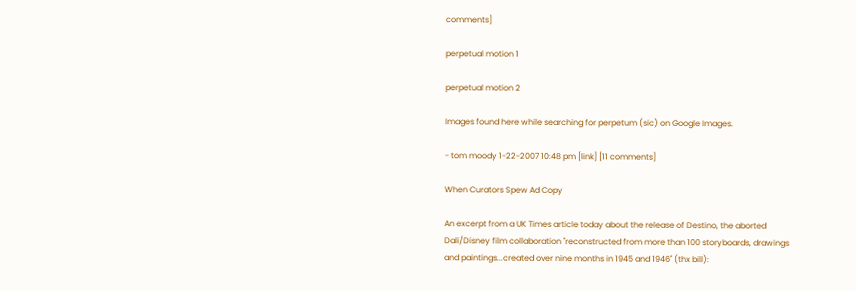comments]

perpetual motion 1

perpetual motion 2

Images found here while searching for perpetum (sic) on Google Images.

- tom moody 1-22-2007 10:48 pm [link] [11 comments]

When Curators Spew Ad Copy

An excerpt from a UK Times article today about the release of Destino, the aborted Dali/Disney film collaboration "reconstructed from more than 100 storyboards, drawings and paintings...created over nine months in 1945 and 1946" (thx bill):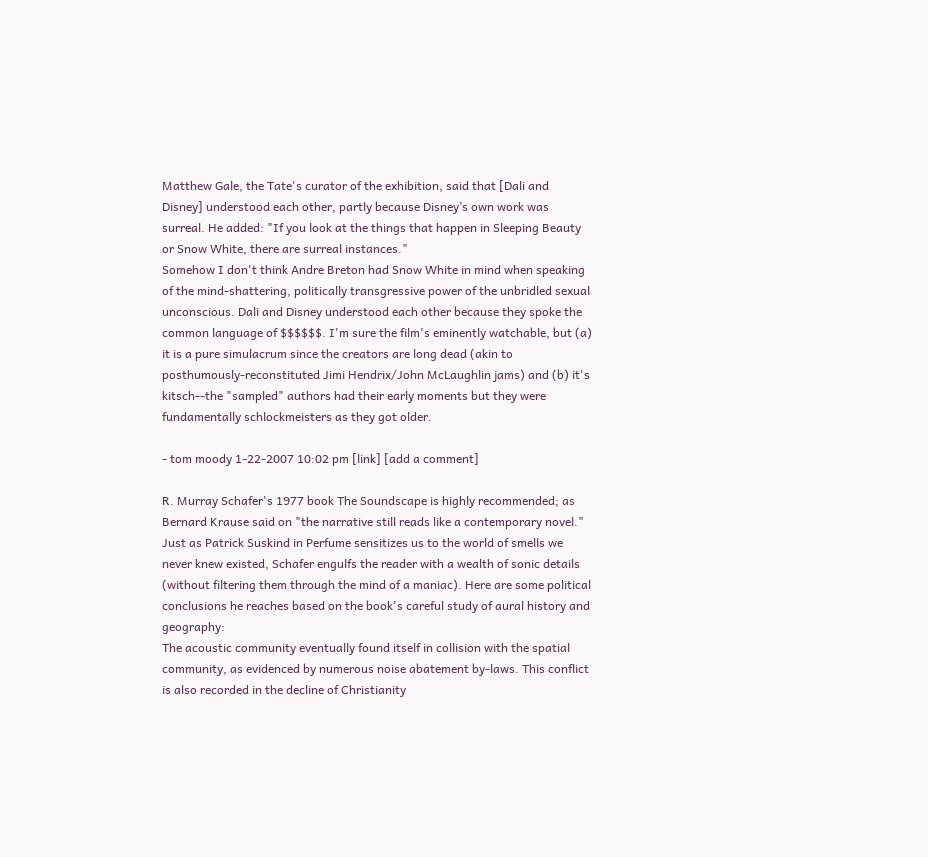Matthew Gale, the Tate's curator of the exhibition, said that [Dali and Disney] understood each other, partly because Disney’s own work was surreal. He added: "If you look at the things that happen in Sleeping Beauty or Snow White, there are surreal instances."
Somehow I don't think Andre Breton had Snow White in mind when speaking of the mind-shattering, politically transgressive power of the unbridled sexual unconscious. Dali and Disney understood each other because they spoke the common language of $$$$$$. I'm sure the film's eminently watchable, but (a) it is a pure simulacrum since the creators are long dead (akin to posthumously-reconstituted Jimi Hendrix/John McLaughlin jams) and (b) it's kitsch--the "sampled" authors had their early moments but they were fundamentally schlockmeisters as they got older.

- tom moody 1-22-2007 10:02 pm [link] [add a comment]

R. Murray Schafer's 1977 book The Soundscape is highly recommended; as Bernard Krause said on "the narrative still reads like a contemporary novel." Just as Patrick Suskind in Perfume sensitizes us to the world of smells we never knew existed, Schafer engulfs the reader with a wealth of sonic details (without filtering them through the mind of a maniac). Here are some political conclusions he reaches based on the book's careful study of aural history and geography:
The acoustic community eventually found itself in collision with the spatial community, as evidenced by numerous noise abatement by-laws. This conflict is also recorded in the decline of Christianity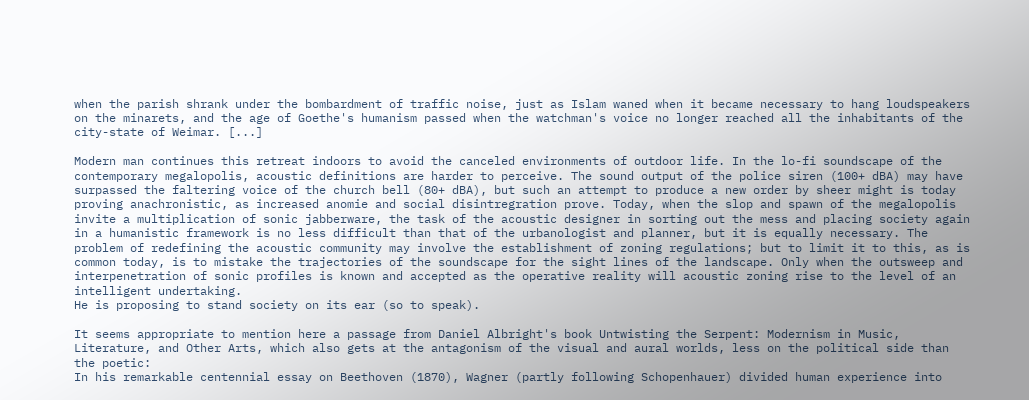when the parish shrank under the bombardment of traffic noise, just as Islam waned when it became necessary to hang loudspeakers on the minarets, and the age of Goethe's humanism passed when the watchman's voice no longer reached all the inhabitants of the city-state of Weimar. [...]

Modern man continues this retreat indoors to avoid the canceled environments of outdoor life. In the lo-fi soundscape of the contemporary megalopolis, acoustic definitions are harder to perceive. The sound output of the police siren (100+ dBA) may have surpassed the faltering voice of the church bell (80+ dBA), but such an attempt to produce a new order by sheer might is today proving anachronistic, as increased anomie and social disintregration prove. Today, when the slop and spawn of the megalopolis invite a multiplication of sonic jabberware, the task of the acoustic designer in sorting out the mess and placing society again in a humanistic framework is no less difficult than that of the urbanologist and planner, but it is equally necessary. The problem of redefining the acoustic community may involve the establishment of zoning regulations; but to limit it to this, as is common today, is to mistake the trajectories of the soundscape for the sight lines of the landscape. Only when the outsweep and interpenetration of sonic profiles is known and accepted as the operative reality will acoustic zoning rise to the level of an intelligent undertaking.
He is proposing to stand society on its ear (so to speak).

It seems appropriate to mention here a passage from Daniel Albright's book Untwisting the Serpent: Modernism in Music, Literature, and Other Arts, which also gets at the antagonism of the visual and aural worlds, less on the political side than the poetic:
In his remarkable centennial essay on Beethoven (1870), Wagner (partly following Schopenhauer) divided human experience into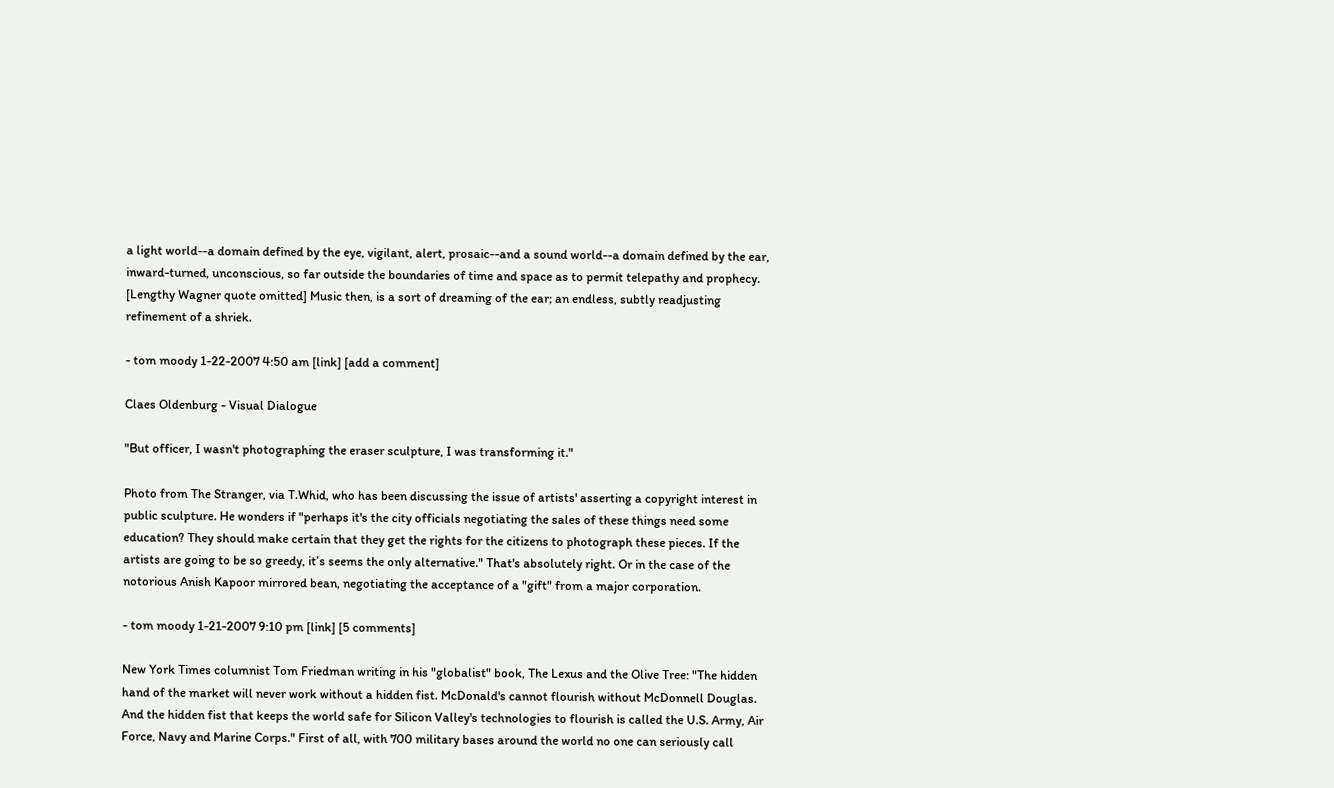a light world--a domain defined by the eye, vigilant, alert, prosaic--and a sound world--a domain defined by the ear, inward-turned, unconscious, so far outside the boundaries of time and space as to permit telepathy and prophecy. [Lengthy Wagner quote omitted] Music then, is a sort of dreaming of the ear; an endless, subtly readjusting refinement of a shriek.

- tom moody 1-22-2007 4:50 am [link] [add a comment]

Claes Oldenburg - Visual Dialogue

"But officer, I wasn't photographing the eraser sculpture, I was transforming it."

Photo from The Stranger, via T.Whid, who has been discussing the issue of artists' asserting a copyright interest in public sculpture. He wonders if "perhaps it's the city officials negotiating the sales of these things need some education? They should make certain that they get the rights for the citizens to photograph these pieces. If the artists are going to be so greedy, it’s seems the only alternative." That's absolutely right. Or in the case of the notorious Anish Kapoor mirrored bean, negotiating the acceptance of a "gift" from a major corporation.

- tom moody 1-21-2007 9:10 pm [link] [5 comments]

New York Times columnist Tom Friedman writing in his "globalist" book, The Lexus and the Olive Tree: "The hidden hand of the market will never work without a hidden fist. McDonald's cannot flourish without McDonnell Douglas. And the hidden fist that keeps the world safe for Silicon Valley's technologies to flourish is called the U.S. Army, Air Force, Navy and Marine Corps." First of all, with 700 military bases around the world no one can seriously call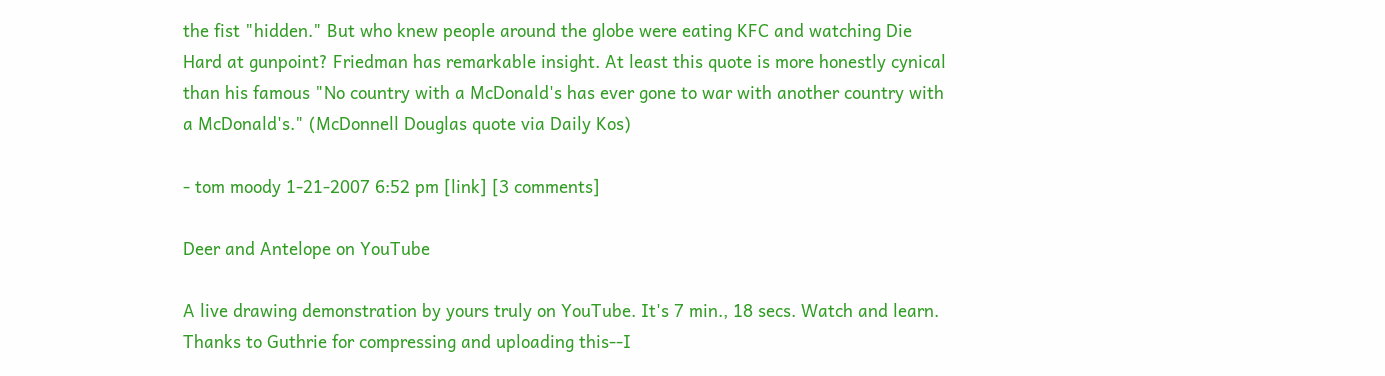the fist "hidden." But who knew people around the globe were eating KFC and watching Die Hard at gunpoint? Friedman has remarkable insight. At least this quote is more honestly cynical than his famous "No country with a McDonald's has ever gone to war with another country with a McDonald's." (McDonnell Douglas quote via Daily Kos)

- tom moody 1-21-2007 6:52 pm [link] [3 comments]

Deer and Antelope on YouTube

A live drawing demonstration by yours truly on YouTube. It's 7 min., 18 secs. Watch and learn. Thanks to Guthrie for compressing and uploading this--I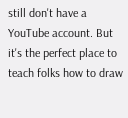still don't have a YouTube account. But it's the perfect place to teach folks how to draw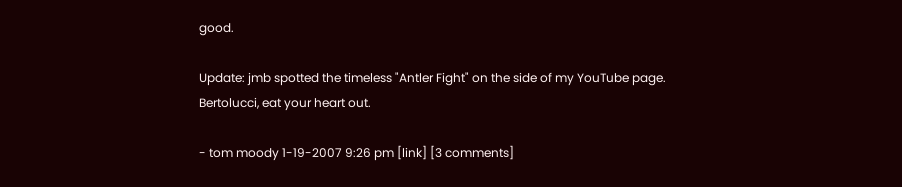good.

Update: jmb spotted the timeless "Antler Fight" on the side of my YouTube page. Bertolucci, eat your heart out.

- tom moody 1-19-2007 9:26 pm [link] [3 comments]